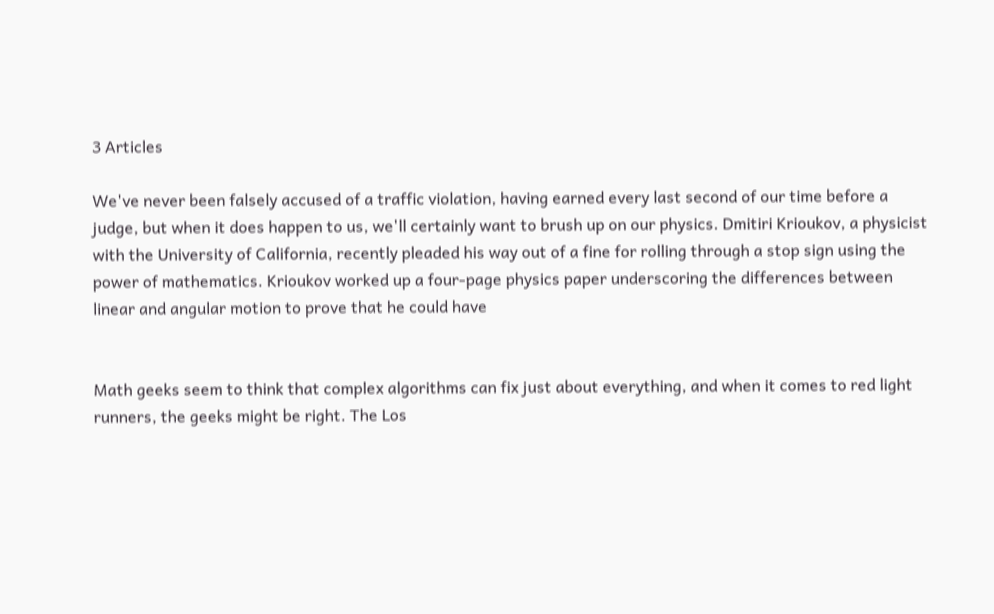3 Articles

We've never been falsely accused of a traffic violation, having earned every last second of our time before a judge, but when it does happen to us, we'll certainly want to brush up on our physics. Dmitiri Krioukov, a physicist with the University of California, recently pleaded his way out of a fine for rolling through a stop sign using the power of mathematics. Krioukov worked up a four-page physics paper underscoring the differences between linear and angular motion to prove that he could have


Math geeks seem to think that complex algorithms can fix just about everything, and when it comes to red light runners, the geeks might be right. The Los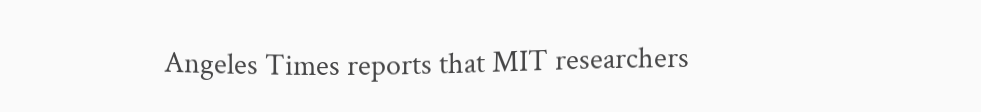Angeles Times reports that MIT researchers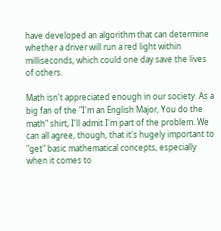have developed an algorithm that can determine whether a driver will run a red light within milliseconds, which could one day save the lives of others.

Math isn't appreciated enough in our society. As a big fan of the "I'm an English Major, You do the math" shirt, I'll admit I'm part of the problem. We can all agree, though, that it's hugely important to "get" basic mathematical concepts, especially when it comes to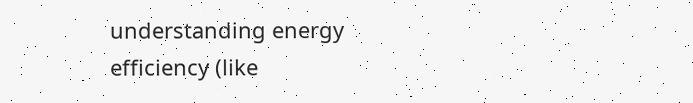understanding energy efficiency (like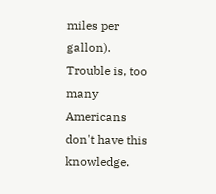miles per gallon). Trouble is, too many Americans don't have this knowledge.